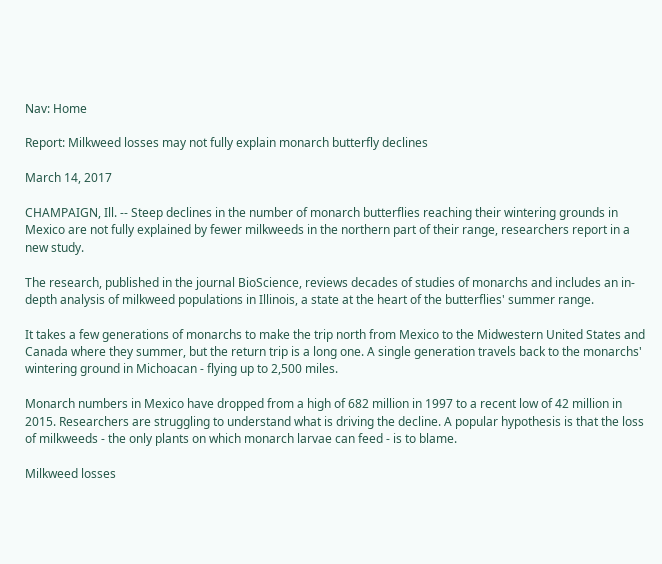Nav: Home

Report: Milkweed losses may not fully explain monarch butterfly declines

March 14, 2017

CHAMPAIGN, Ill. -- Steep declines in the number of monarch butterflies reaching their wintering grounds in Mexico are not fully explained by fewer milkweeds in the northern part of their range, researchers report in a new study.

The research, published in the journal BioScience, reviews decades of studies of monarchs and includes an in-depth analysis of milkweed populations in Illinois, a state at the heart of the butterflies' summer range.

It takes a few generations of monarchs to make the trip north from Mexico to the Midwestern United States and Canada where they summer, but the return trip is a long one. A single generation travels back to the monarchs' wintering ground in Michoacan - flying up to 2,500 miles.

Monarch numbers in Mexico have dropped from a high of 682 million in 1997 to a recent low of 42 million in 2015. Researchers are struggling to understand what is driving the decline. A popular hypothesis is that the loss of milkweeds - the only plants on which monarch larvae can feed - is to blame.

Milkweed losses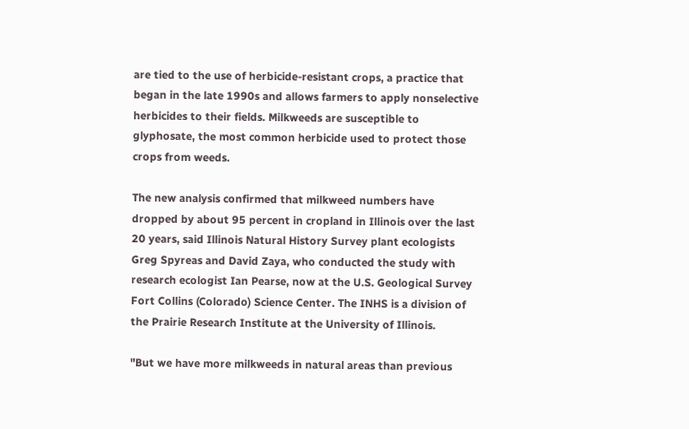are tied to the use of herbicide-resistant crops, a practice that began in the late 1990s and allows farmers to apply nonselective herbicides to their fields. Milkweeds are susceptible to glyphosate, the most common herbicide used to protect those crops from weeds.

The new analysis confirmed that milkweed numbers have dropped by about 95 percent in cropland in Illinois over the last 20 years, said Illinois Natural History Survey plant ecologists Greg Spyreas and David Zaya, who conducted the study with research ecologist Ian Pearse, now at the U.S. Geological Survey Fort Collins (Colorado) Science Center. The INHS is a division of the Prairie Research Institute at the University of Illinois.

"But we have more milkweeds in natural areas than previous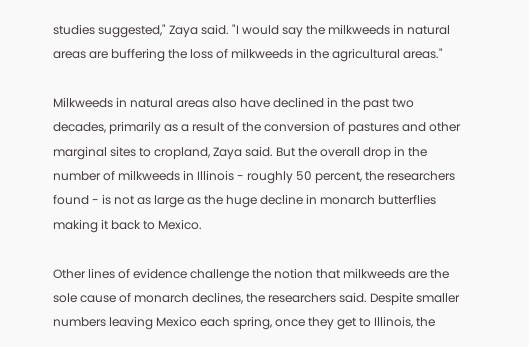studies suggested," Zaya said. "I would say the milkweeds in natural areas are buffering the loss of milkweeds in the agricultural areas."

Milkweeds in natural areas also have declined in the past two decades, primarily as a result of the conversion of pastures and other marginal sites to cropland, Zaya said. But the overall drop in the number of milkweeds in Illinois - roughly 50 percent, the researchers found - is not as large as the huge decline in monarch butterflies making it back to Mexico.

Other lines of evidence challenge the notion that milkweeds are the sole cause of monarch declines, the researchers said. Despite smaller numbers leaving Mexico each spring, once they get to Illinois, the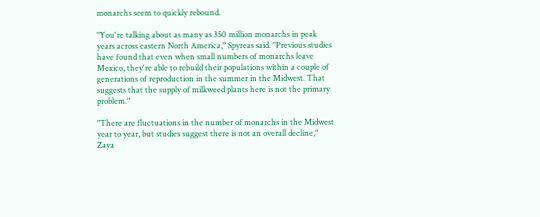monarchs seem to quickly rebound.

"You're talking about as many as 350 million monarchs in peak years across eastern North America," Spyreas said. "Previous studies have found that even when small numbers of monarchs leave Mexico, they're able to rebuild their populations within a couple of generations of reproduction in the summer in the Midwest. That suggests that the supply of milkweed plants here is not the primary problem."

"There are fluctuations in the number of monarchs in the Midwest year to year, but studies suggest there is not an overall decline," Zaya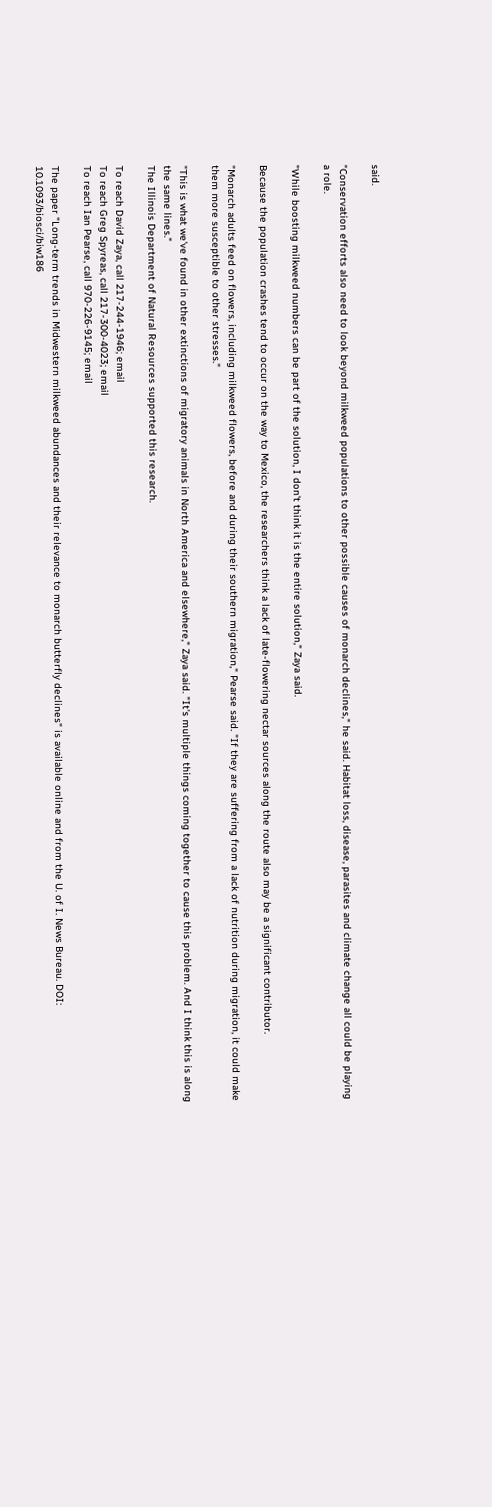said.

"Conservation efforts also need to look beyond milkweed populations to other possible causes of monarch declines," he said. Habitat loss, disease, parasites and climate change all could be playing a role.

"While boosting milkweed numbers can be part of the solution, I don't think it is the entire solution," Zaya said.

Because the population crashes tend to occur on the way to Mexico, the researchers think a lack of late-flowering nectar sources along the route also may be a significant contributor.

"Monarch adults feed on flowers, including milkweed flowers, before and during their southern migration," Pearse said. "If they are suffering from a lack of nutrition during migration, it could make them more susceptible to other stresses."

"This is what we've found in other extinctions of migratory animals in North America and elsewhere," Zaya said. "It's multiple things coming together to cause this problem. And I think this is along the same lines."
The Illinois Department of Natural Resources supported this research.

To reach David Zaya, call 217-244-1946; email
To reach Greg Spyreas, call 217-300-4023; email
To reach Ian Pearse, call 970-226-9145; email

The paper "Long-term trends in Midwestern milkweed abundances and their relevance to monarch butterfly declines" is available online and from the U. of I. News Bureau. DOI: 10.1093/biosci/biw186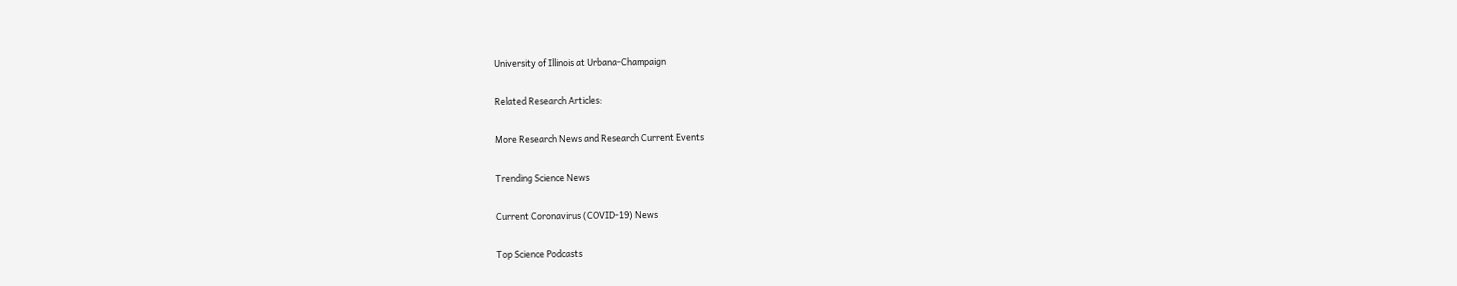University of Illinois at Urbana-Champaign

Related Research Articles:

More Research News and Research Current Events

Trending Science News

Current Coronavirus (COVID-19) News

Top Science Podcasts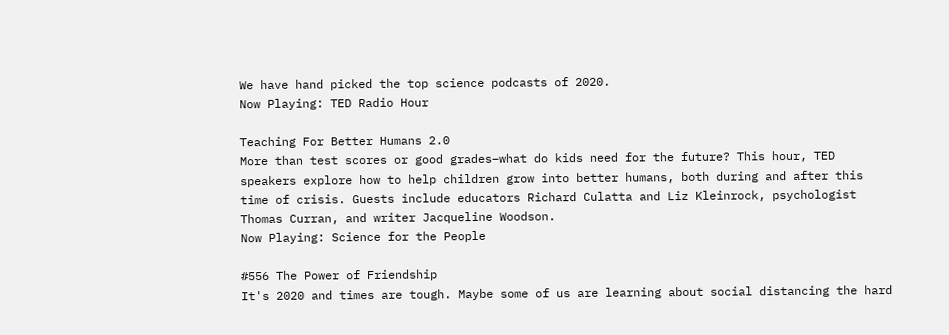We have hand picked the top science podcasts of 2020.
Now Playing: TED Radio Hour

Teaching For Better Humans 2.0
More than test scores or good grades–what do kids need for the future? This hour, TED speakers explore how to help children grow into better humans, both during and after this time of crisis. Guests include educators Richard Culatta and Liz Kleinrock, psychologist Thomas Curran, and writer Jacqueline Woodson.
Now Playing: Science for the People

#556 The Power of Friendship
It's 2020 and times are tough. Maybe some of us are learning about social distancing the hard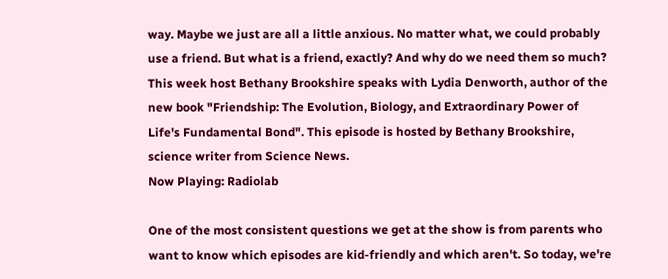way. Maybe we just are all a little anxious. No matter what, we could probably use a friend. But what is a friend, exactly? And why do we need them so much? This week host Bethany Brookshire speaks with Lydia Denworth, author of the new book "Friendship: The Evolution, Biology, and Extraordinary Power of Life's Fundamental Bond". This episode is hosted by Bethany Brookshire, science writer from Science News.
Now Playing: Radiolab

One of the most consistent questions we get at the show is from parents who want to know which episodes are kid-friendly and which aren't. So today, we're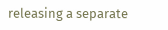releasing a separate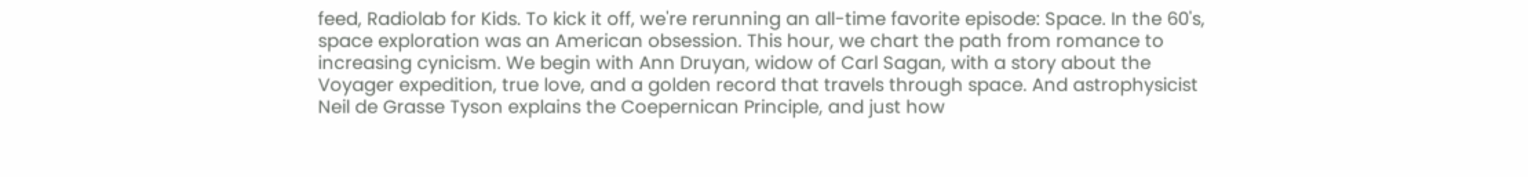feed, Radiolab for Kids. To kick it off, we're rerunning an all-time favorite episode: Space. In the 60's, space exploration was an American obsession. This hour, we chart the path from romance to increasing cynicism. We begin with Ann Druyan, widow of Carl Sagan, with a story about the Voyager expedition, true love, and a golden record that travels through space. And astrophysicist Neil de Grasse Tyson explains the Coepernican Principle, and just how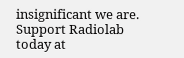insignificant we are. Support Radiolab today at